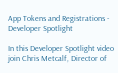App Tokens and Registrations - Developer Spotlight

In this Developer Spotlight video join Chris Metcalf, Director of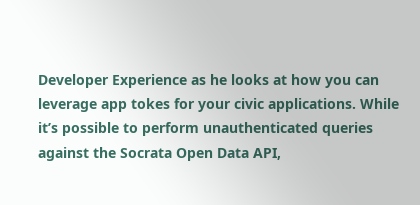Developer Experience as he looks at how you can leverage app tokes for your civic applications. While it’s possible to perform unauthenticated queries against the Socrata Open Data API,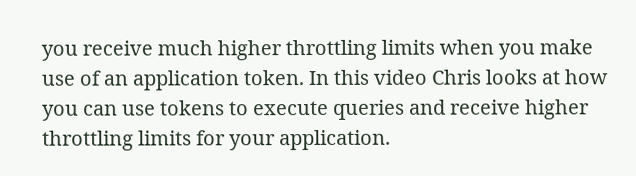you receive much higher throttling limits when you make use of an application token. In this video Chris looks at how you can use tokens to execute queries and receive higher throttling limits for your application.